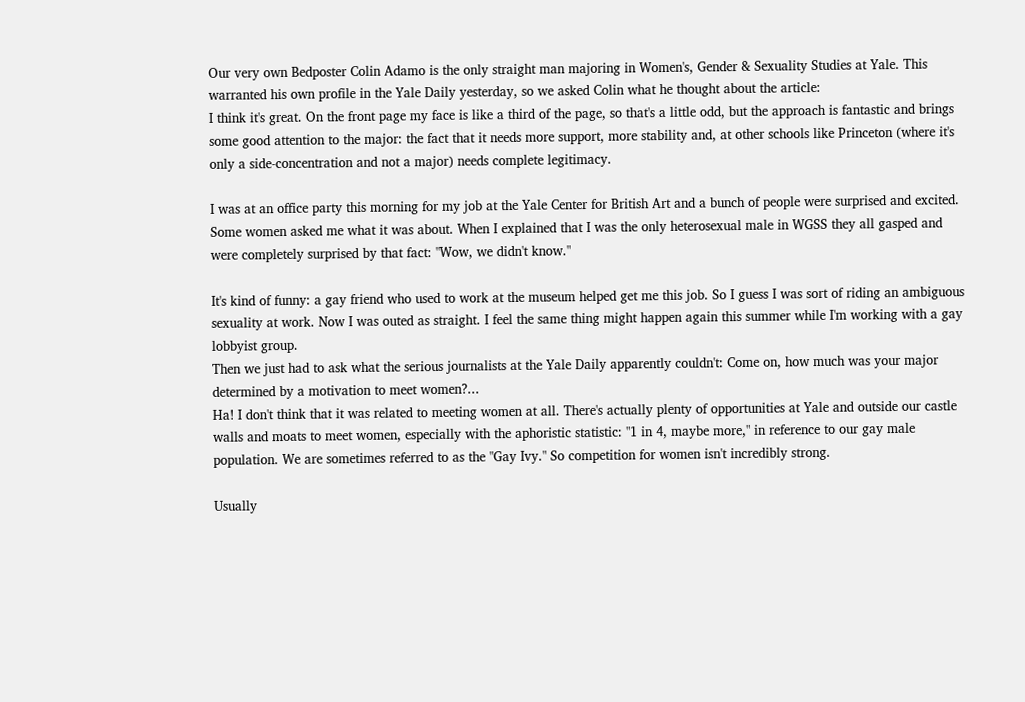Our very own Bedposter Colin Adamo is the only straight man majoring in Women's, Gender & Sexuality Studies at Yale. This warranted his own profile in the Yale Daily yesterday, so we asked Colin what he thought about the article:
I think it's great. On the front page my face is like a third of the page, so that's a little odd, but the approach is fantastic and brings some good attention to the major: the fact that it needs more support, more stability and, at other schools like Princeton (where it's only a side-concentration and not a major) needs complete legitimacy.

I was at an office party this morning for my job at the Yale Center for British Art and a bunch of people were surprised and excited. Some women asked me what it was about. When I explained that I was the only heterosexual male in WGSS they all gasped and were completely surprised by that fact: "Wow, we didn't know."

It's kind of funny: a gay friend who used to work at the museum helped get me this job. So I guess I was sort of riding an ambiguous sexuality at work. Now I was outed as straight. I feel the same thing might happen again this summer while I'm working with a gay lobbyist group.
Then we just had to ask what the serious journalists at the Yale Daily apparently couldn't: Come on, how much was your major determined by a motivation to meet women?...
Ha! I don't think that it was related to meeting women at all. There's actually plenty of opportunities at Yale and outside our castle walls and moats to meet women, especially with the aphoristic statistic: "1 in 4, maybe more," in reference to our gay male population. We are sometimes referred to as the "Gay Ivy." So competition for women isn't incredibly strong.

Usually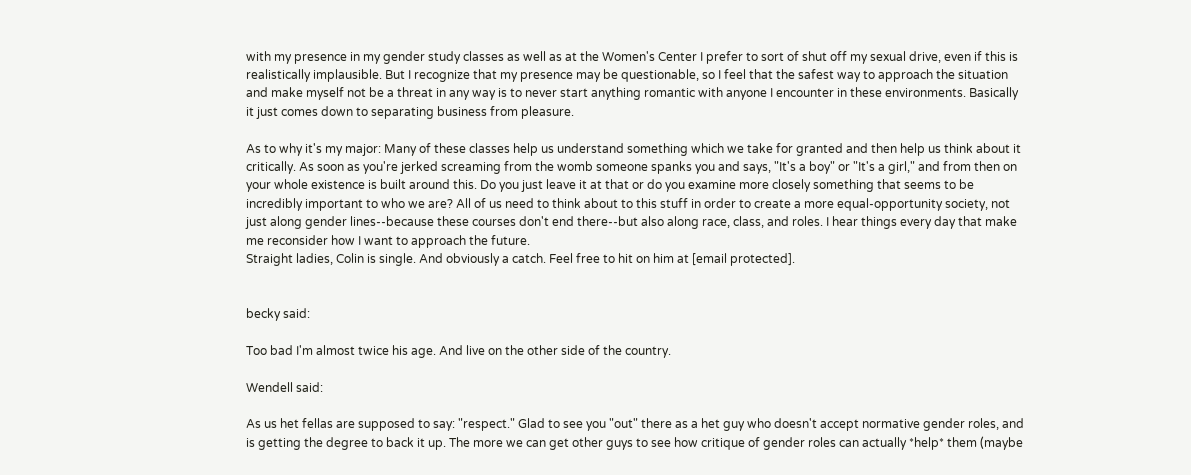with my presence in my gender study classes as well as at the Women's Center I prefer to sort of shut off my sexual drive, even if this is realistically implausible. But I recognize that my presence may be questionable, so I feel that the safest way to approach the situation and make myself not be a threat in any way is to never start anything romantic with anyone I encounter in these environments. Basically it just comes down to separating business from pleasure.

As to why it's my major: Many of these classes help us understand something which we take for granted and then help us think about it critically. As soon as you're jerked screaming from the womb someone spanks you and says, "It's a boy" or "It's a girl," and from then on your whole existence is built around this. Do you just leave it at that or do you examine more closely something that seems to be incredibly important to who we are? All of us need to think about to this stuff in order to create a more equal-opportunity society, not just along gender lines--because these courses don't end there--but also along race, class, and roles. I hear things every day that make me reconsider how I want to approach the future.
Straight ladies, Colin is single. And obviously a catch. Feel free to hit on him at [email protected].


becky said:

Too bad I'm almost twice his age. And live on the other side of the country.

Wendell said:

As us het fellas are supposed to say: "respect." Glad to see you "out" there as a het guy who doesn't accept normative gender roles, and is getting the degree to back it up. The more we can get other guys to see how critique of gender roles can actually *help* them (maybe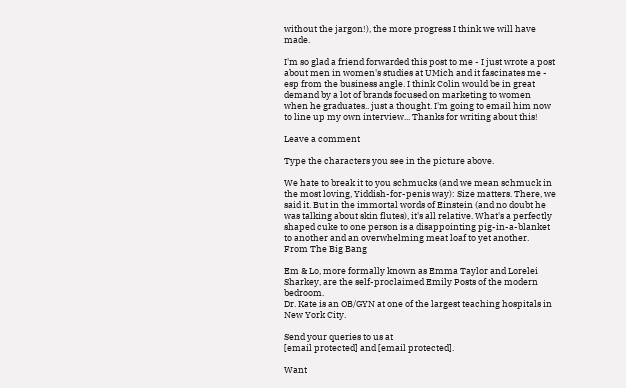without the jargon!), the more progress I think we will have made.

I'm so glad a friend forwarded this post to me - I just wrote a post about men in women's studies at UMich and it fascinates me - esp from the business angle. I think Colin would be in great demand by a lot of brands focused on marketing to women when he graduates.. just a thought. I'm going to email him now to line up my own interview... Thanks for writing about this!

Leave a comment

Type the characters you see in the picture above.

We hate to break it to you schmucks (and we mean schmuck in the most loving, Yiddish-for-penis way): Size matters. There, we said it. But in the immortal words of Einstein (and no doubt he was talking about skin flutes), it's all relative. What's a perfectly shaped cuke to one person is a disappointing pig-in-a-blanket to another and an overwhelming meat loaf to yet another.
From The Big Bang

Em & Lo, more formally known as Emma Taylor and Lorelei Sharkey, are the self-proclaimed Emily Posts of the modern bedroom.
Dr. Kate is an OB/GYN at one of the largest teaching hospitals in New York City.

Send your queries to us at
[email protected] and [email protected].

Want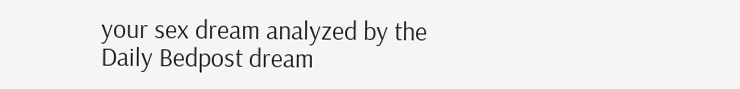your sex dream analyzed by the Daily Bedpost dream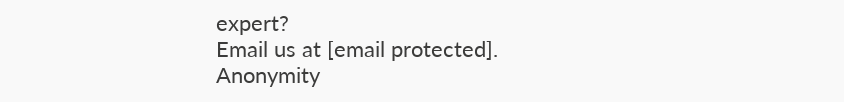expert?
Email us at [email protected].
Anonymity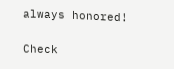always honored!

Check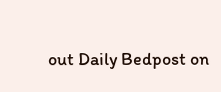out Daily Bedpost on